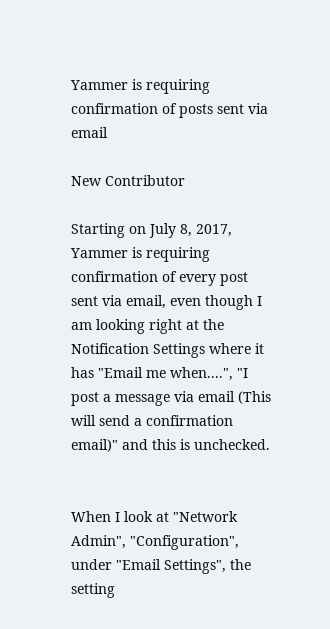Yammer is requiring confirmation of posts sent via email

New Contributor

Starting on July 8, 2017, Yammer is requiring confirmation of every post sent via email, even though I am looking right at the Notification Settings where it has "Email me when....", "I post a message via email (This will send a confirmation email)" and this is unchecked.


When I look at "Network Admin", "Configuration", under "Email Settings", the setting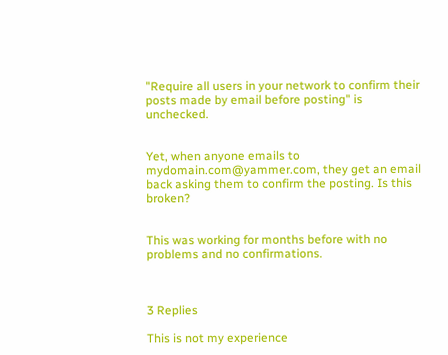"Require all users in your network to confirm their posts made by email before posting" is unchecked.


Yet, when anyone emails to mydomain.com@yammer.com, they get an email back asking them to confirm the posting. Is this broken?


This was working for months before with no problems and no confirmations.



3 Replies

This is not my experience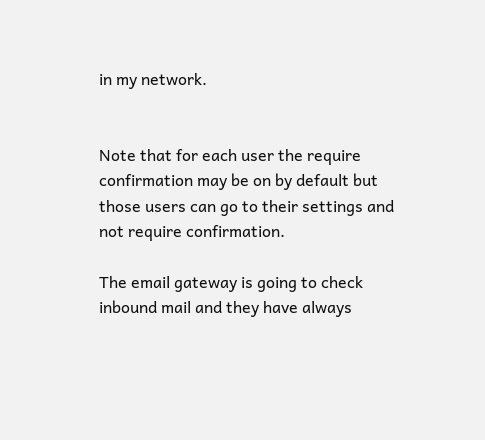in my network.


Note that for each user the require confirmation may be on by default but those users can go to their settings and not require confirmation.

The email gateway is going to check inbound mail and they have always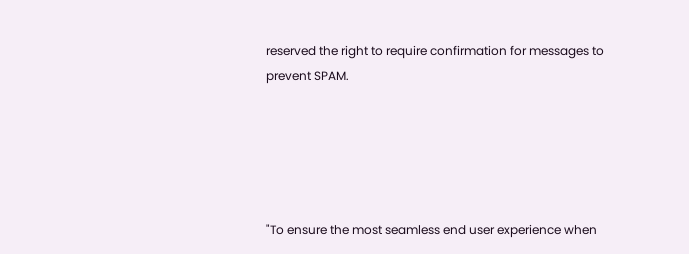reserved the right to require confirmation for messages to prevent SPAM.





"To ensure the most seamless end user experience when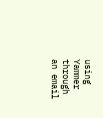using Yammer through an email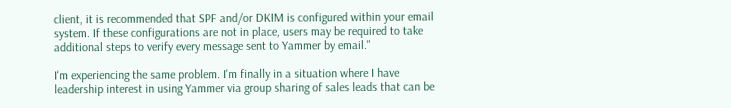client, it is recommended that SPF and/or DKIM is configured within your email system. If these configurations are not in place, users may be required to take additional steps to verify every message sent to Yammer by email."

I'm experiencing the same problem. I'm finally in a situation where I have leadership interest in using Yammer via group sharing of sales leads that can be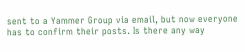sent to a Yammer Group via email, but now everyone has to confirm their posts. Is there any way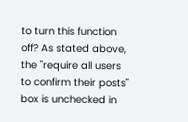to turn this function off? As stated above, the "require all users to confirm their posts" box is unchecked in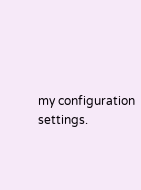my configuration settings.